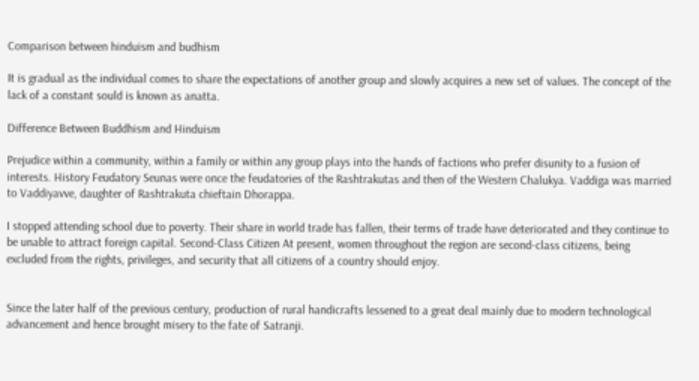Comparison between hinduism and budhism

It is gradual as the individual comes to share the expectations of another group and slowly acquires a new set of values. The concept of the lack of a constant sould is known as anatta.

Difference Between Buddhism and Hinduism

Prejudice within a community, within a family or within any group plays into the hands of factions who prefer disunity to a fusion of interests. History Feudatory Seunas were once the feudatories of the Rashtrakutas and then of the Western Chalukya. Vaddiga was married to Vaddiyavve, daughter of Rashtrakuta chieftain Dhorappa.

I stopped attending school due to poverty. Their share in world trade has fallen, their terms of trade have deteriorated and they continue to be unable to attract foreign capital. Second-Class Citizen At present, women throughout the region are second-class citizens, being excluded from the rights, privileges, and security that all citizens of a country should enjoy.


Since the later half of the previous century, production of rural handicrafts lessened to a great deal mainly due to modern technological advancement and hence brought misery to the fate of Satranji.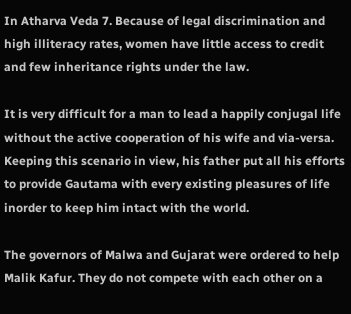In Atharva Veda 7. Because of legal discrimination and high illiteracy rates, women have little access to credit and few inheritance rights under the law.

It is very difficult for a man to lead a happily conjugal life without the active cooperation of his wife and via-versa. Keeping this scenario in view, his father put all his efforts to provide Gautama with every existing pleasures of life inorder to keep him intact with the world.

The governors of Malwa and Gujarat were ordered to help Malik Kafur. They do not compete with each other on a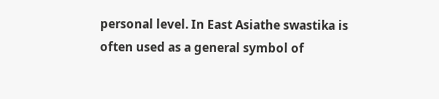personal level. In East Asiathe swastika is often used as a general symbol of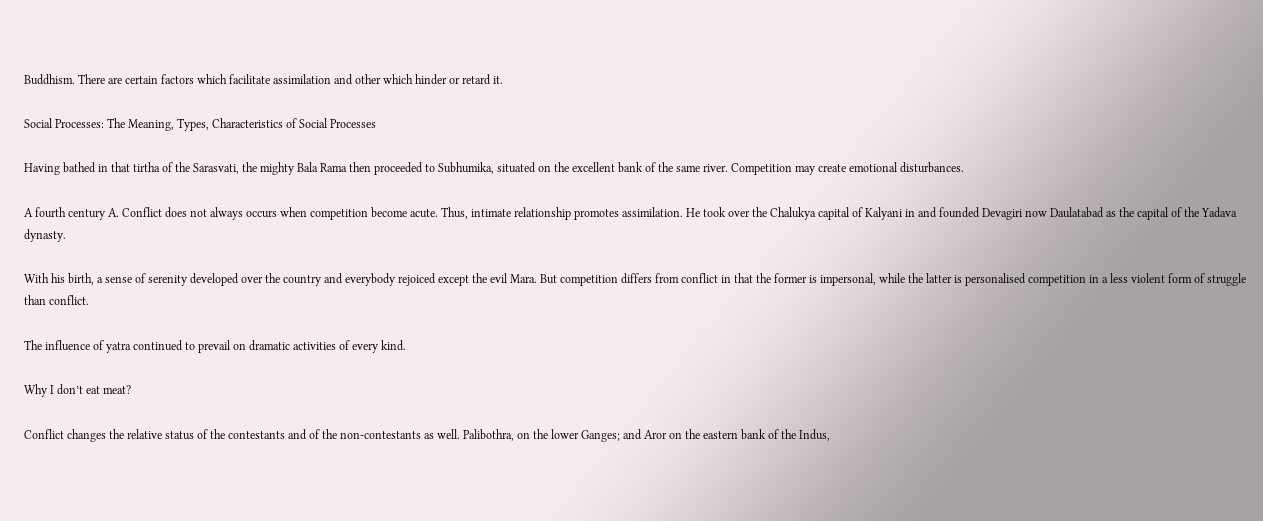Buddhism. There are certain factors which facilitate assimilation and other which hinder or retard it.

Social Processes: The Meaning, Types, Characteristics of Social Processes

Having bathed in that tirtha of the Sarasvati, the mighty Bala Rama then proceeded to Subhumika, situated on the excellent bank of the same river. Competition may create emotional disturbances.

A fourth century A. Conflict does not always occurs when competition become acute. Thus, intimate relationship promotes assimilation. He took over the Chalukya capital of Kalyani in and founded Devagiri now Daulatabad as the capital of the Yadava dynasty.

With his birth, a sense of serenity developed over the country and everybody rejoiced except the evil Mara. But competition differs from conflict in that the former is impersonal, while the latter is personalised competition in a less violent form of struggle than conflict.

The influence of yatra continued to prevail on dramatic activities of every kind.

Why I don’t eat meat?

Conflict changes the relative status of the contestants and of the non-contestants as well. Palibothra, on the lower Ganges; and Aror on the eastern bank of the Indus,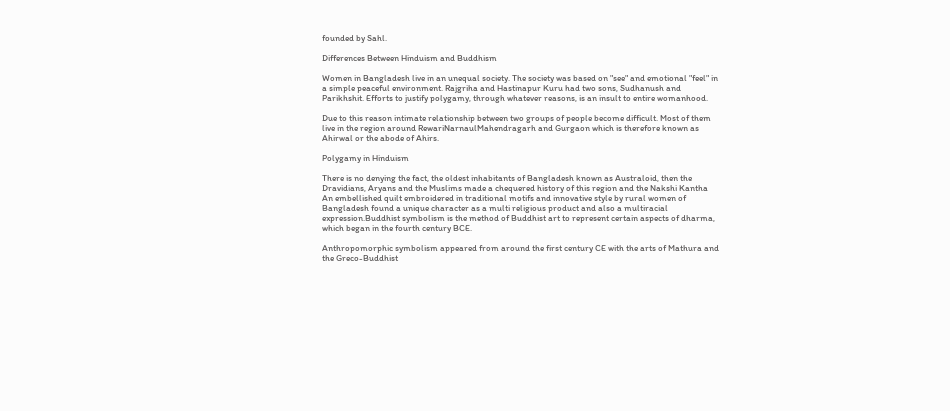founded by Sahl.

Differences Between Hinduism and Buddhism

Women in Bangladesh live in an unequal society. The society was based on "see" and emotional "feel" in a simple peaceful environment. Rajgriha and Hastinapur Kuru had two sons, Sudhanush and Parikhshit. Efforts to justify polygamy, through whatever reasons, is an insult to entire womanhood.

Due to this reason intimate relationship between two groups of people become difficult. Most of them live in the region around RewariNarnaulMahendragarh and Gurgaon which is therefore known as Ahirwal or the abode of Ahirs.

Polygamy in Hinduism

There is no denying the fact, the oldest inhabitants of Bangladesh known as Australoid, then the Dravidians, Aryans and the Muslims made a chequered history of this region and the Nakshi Kantha An embellished quilt embroidered in traditional motifs and innovative style by rural women of Bangladesh found a unique character as a multi religious product and also a multiracial expression.Buddhist symbolism is the method of Buddhist art to represent certain aspects of dharma, which began in the fourth century BCE.

Anthropomorphic symbolism appeared from around the first century CE with the arts of Mathura and the Greco-Buddhist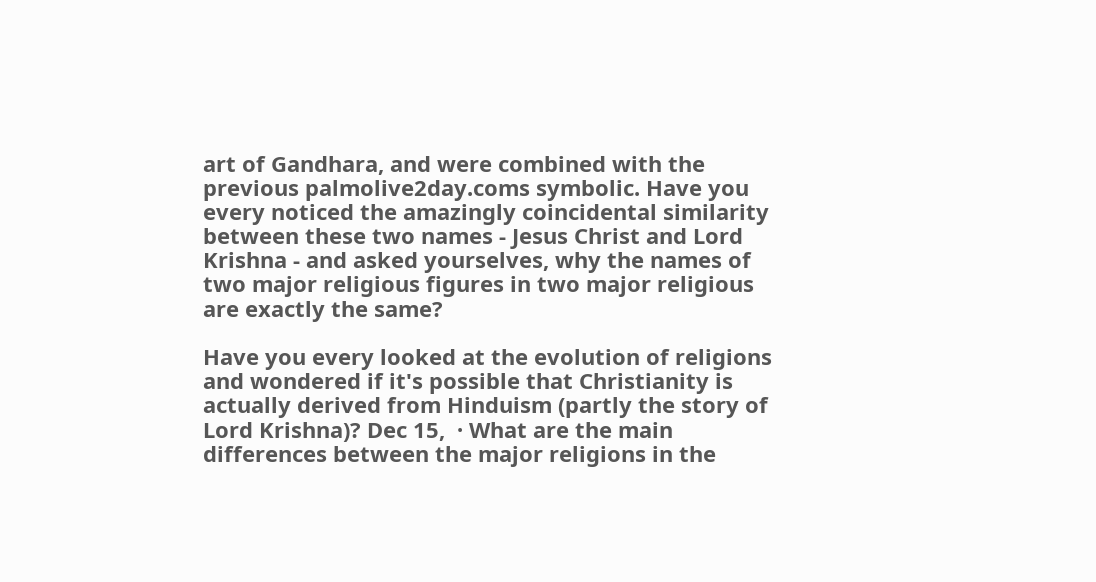art of Gandhara, and were combined with the previous palmolive2day.coms symbolic. Have you every noticed the amazingly coincidental similarity between these two names - Jesus Christ and Lord Krishna - and asked yourselves, why the names of two major religious figures in two major religious are exactly the same?

Have you every looked at the evolution of religions and wondered if it's possible that Christianity is actually derived from Hinduism (partly the story of Lord Krishna)? Dec 15,  · What are the main differences between the major religions in the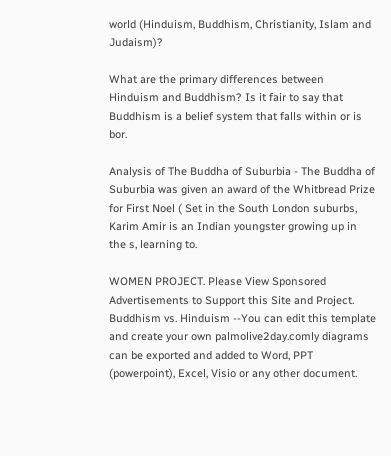world (Hinduism, Buddhism, Christianity, Islam and Judaism)?

What are the primary differences between Hinduism and Buddhism? Is it fair to say that Buddhism is a belief system that falls within or is bor.

Analysis of The Buddha of Suburbia - The Buddha of Suburbia was given an award of the Whitbread Prize for First Noel ( Set in the South London suburbs, Karim Amir is an Indian youngster growing up in the s, learning to.

WOMEN PROJECT. Please View Sponsored Advertisements to Support this Site and Project. Buddhism vs. Hinduism --You can edit this template and create your own palmolive2day.comly diagrams can be exported and added to Word, PPT (powerpoint), Excel, Visio or any other document.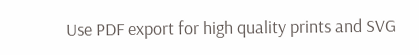Use PDF export for high quality prints and SVG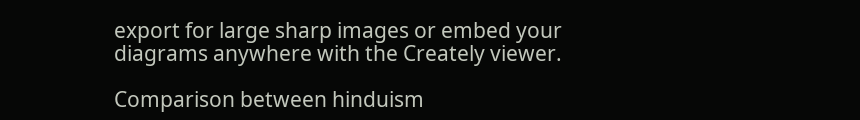export for large sharp images or embed your diagrams anywhere with the Creately viewer.

Comparison between hinduism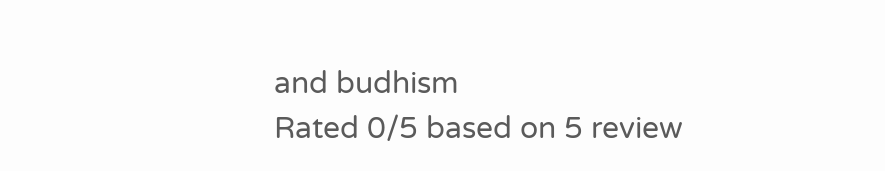and budhism
Rated 0/5 based on 5 review